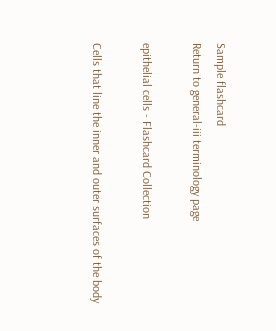Sample flashcard
Return to general-iii terminology page

epithelial cells - Flashcard Collection

Cells that line the inner and outer surfaces of the body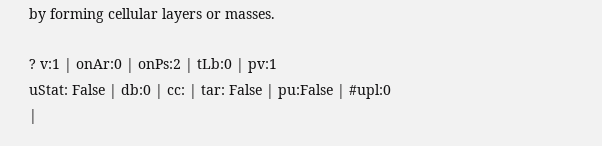by forming cellular layers or masses.

? v:1 | onAr:0 | onPs:2 | tLb:0 | pv:1
uStat: False | db:0 | cc: | tar: False | pu:False | #upl:0 |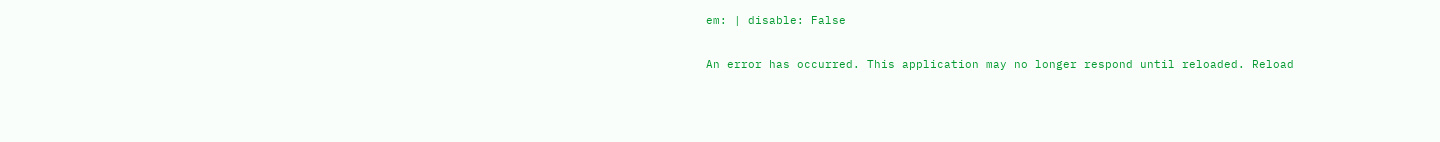em: | disable: False

An error has occurred. This application may no longer respond until reloaded. Reload